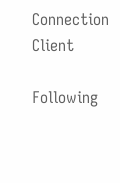Connection Client

Following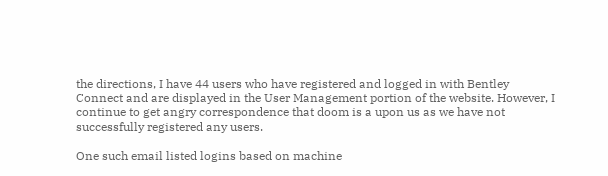the directions, I have 44 users who have registered and logged in with Bentley Connect and are displayed in the User Management portion of the website. However, I continue to get angry correspondence that doom is a upon us as we have not successfully registered any users.

One such email listed logins based on machine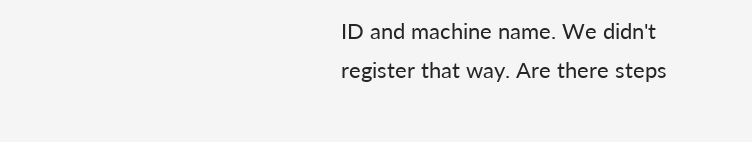ID and machine name. We didn't register that way. Are there steps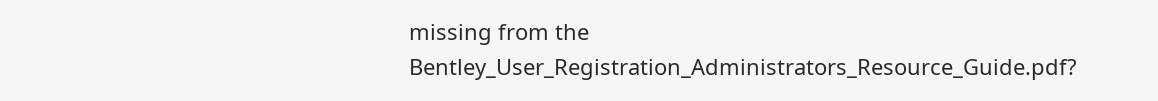missing from the Bentley_User_Registration_Administrators_Resource_Guide.pdf?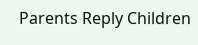Parents Reply Children